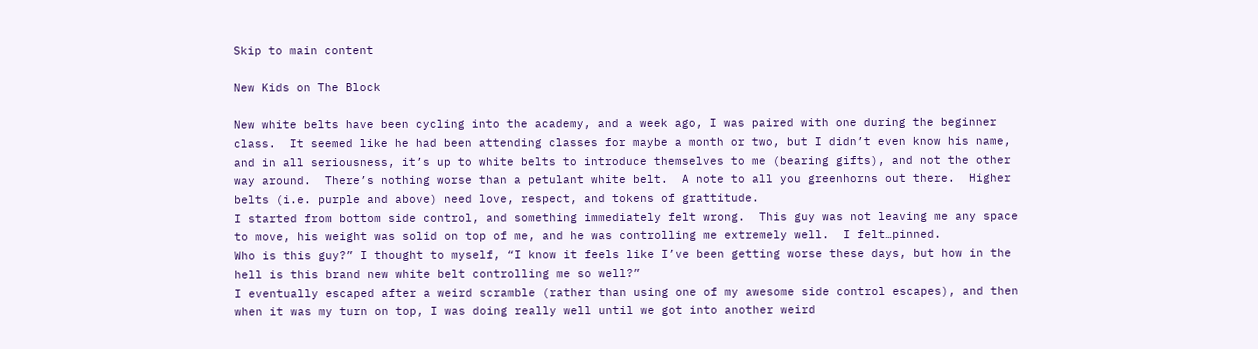Skip to main content

New Kids on The Block

New white belts have been cycling into the academy, and a week ago, I was paired with one during the beginner class.  It seemed like he had been attending classes for maybe a month or two, but I didn’t even know his name, and in all seriousness, it’s up to white belts to introduce themselves to me (bearing gifts), and not the other way around.  There’s nothing worse than a petulant white belt.  A note to all you greenhorns out there.  Higher belts (i.e. purple and above) need love, respect, and tokens of grattitude.
I started from bottom side control, and something immediately felt wrong.  This guy was not leaving me any space to move, his weight was solid on top of me, and he was controlling me extremely well.  I felt…pinned.
Who is this guy?” I thought to myself, “I know it feels like I’ve been getting worse these days, but how in the hell is this brand new white belt controlling me so well?”
I eventually escaped after a weird scramble (rather than using one of my awesome side control escapes), and then when it was my turn on top, I was doing really well until we got into another weird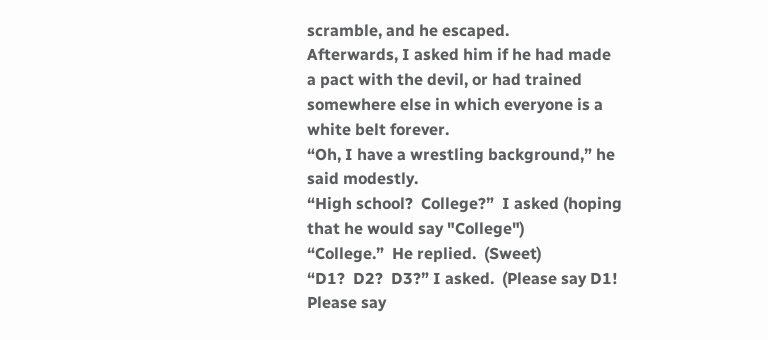scramble, and he escaped.
Afterwards, I asked him if he had made a pact with the devil, or had trained somewhere else in which everyone is a white belt forever.
“Oh, I have a wrestling background,” he said modestly.
“High school?  College?”  I asked (hoping that he would say "College")
“College.”  He replied.  (Sweet)
“D1?  D2?  D3?” I asked.  (Please say D1!  Please say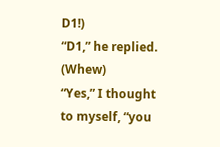D1!)
“D1,” he replied.  (Whew)
“Yes,” I thought to myself, “you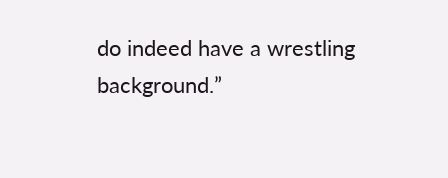do indeed have a wrestling background.”